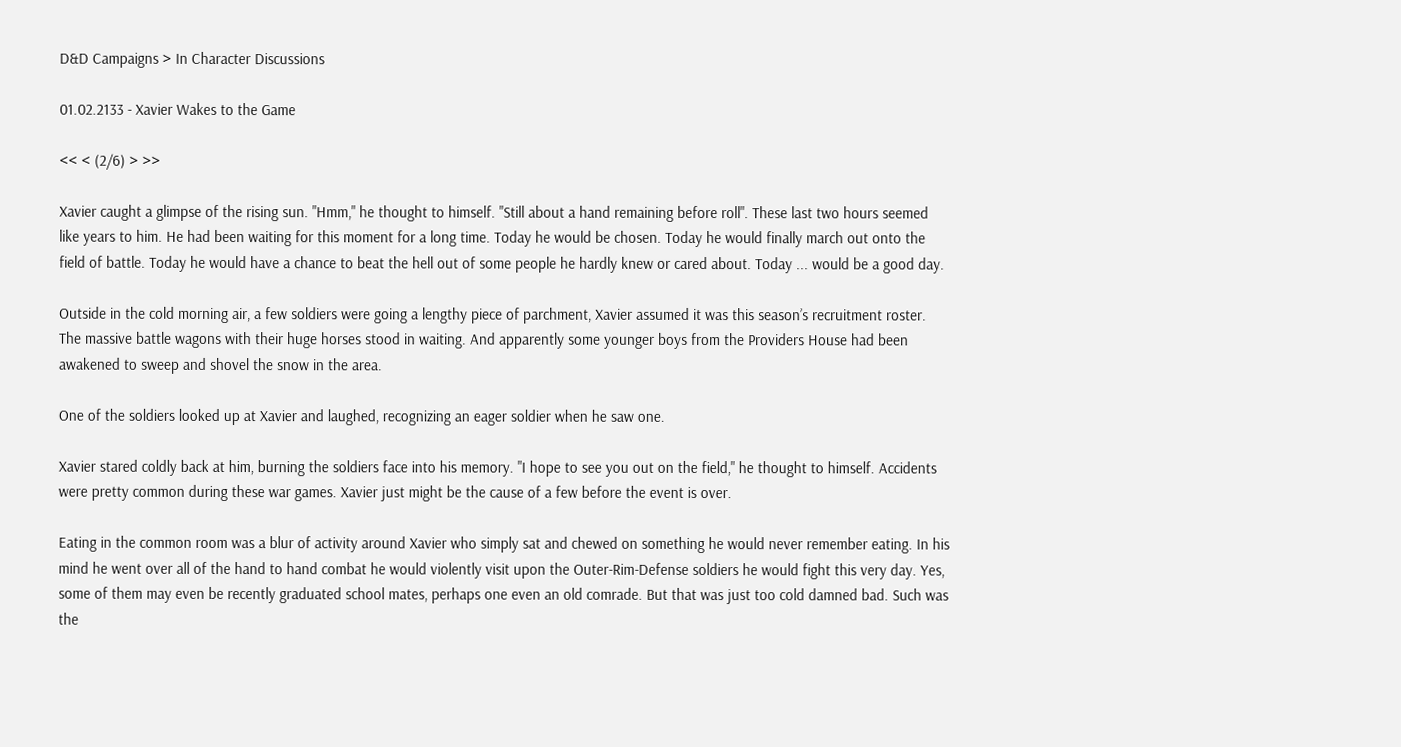D&D Campaigns > In Character Discussions

01.02.2133 - Xavier Wakes to the Game

<< < (2/6) > >>

Xavier caught a glimpse of the rising sun. "Hmm," he thought to himself. "Still about a hand remaining before roll". These last two hours seemed like years to him. He had been waiting for this moment for a long time. Today he would be chosen. Today he would finally march out onto the field of battle. Today he would have a chance to beat the hell out of some people he hardly knew or cared about. Today ... would be a good day.

Outside in the cold morning air, a few soldiers were going a lengthy piece of parchment, Xavier assumed it was this season’s recruitment roster. The massive battle wagons with their huge horses stood in waiting. And apparently some younger boys from the Providers House had been awakened to sweep and shovel the snow in the area.

One of the soldiers looked up at Xavier and laughed, recognizing an eager soldier when he saw one.

Xavier stared coldly back at him, burning the soldiers face into his memory. "I hope to see you out on the field," he thought to himself. Accidents were pretty common during these war games. Xavier just might be the cause of a few before the event is over.

Eating in the common room was a blur of activity around Xavier who simply sat and chewed on something he would never remember eating. In his mind he went over all of the hand to hand combat he would violently visit upon the Outer-Rim-Defense soldiers he would fight this very day. Yes, some of them may even be recently graduated school mates, perhaps one even an old comrade. But that was just too cold damned bad. Such was the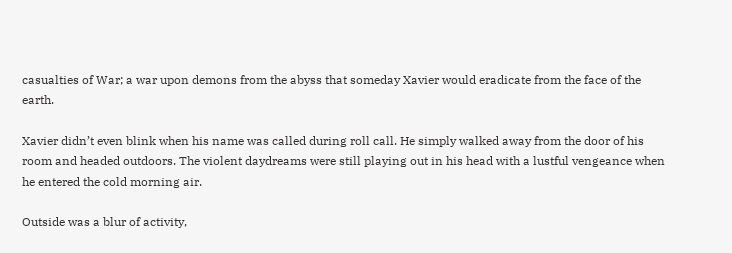casualties of War; a war upon demons from the abyss that someday Xavier would eradicate from the face of the earth.

Xavier didn’t even blink when his name was called during roll call. He simply walked away from the door of his room and headed outdoors. The violent daydreams were still playing out in his head with a lustful vengeance when he entered the cold morning air.

Outside was a blur of activity,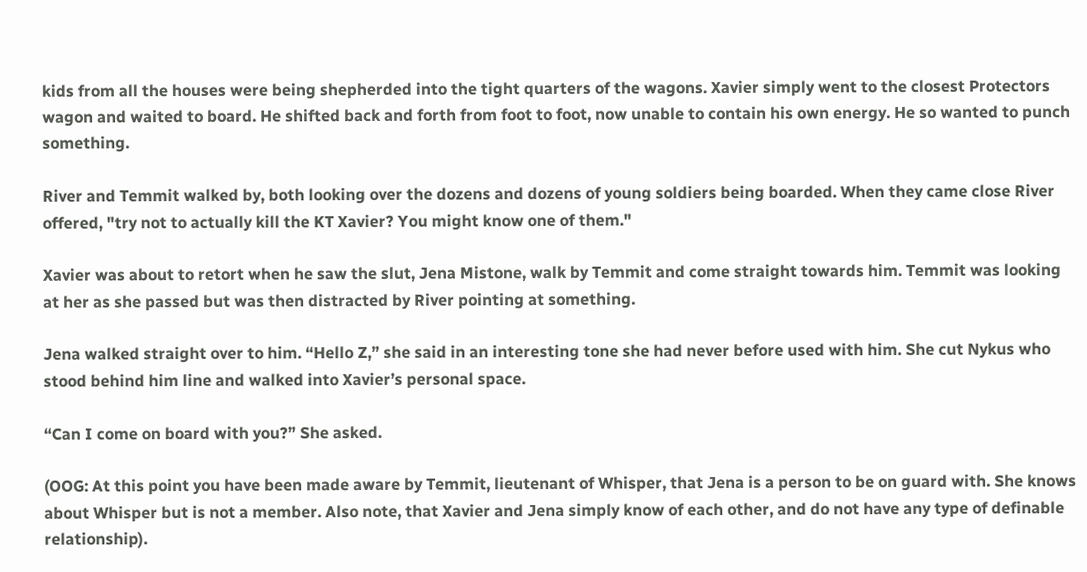kids from all the houses were being shepherded into the tight quarters of the wagons. Xavier simply went to the closest Protectors wagon and waited to board. He shifted back and forth from foot to foot, now unable to contain his own energy. He so wanted to punch something.

River and Temmit walked by, both looking over the dozens and dozens of young soldiers being boarded. When they came close River offered, "try not to actually kill the KT Xavier? You might know one of them."

Xavier was about to retort when he saw the slut, Jena Mistone, walk by Temmit and come straight towards him. Temmit was looking at her as she passed but was then distracted by River pointing at something.

Jena walked straight over to him. “Hello Z,” she said in an interesting tone she had never before used with him. She cut Nykus who stood behind him line and walked into Xavier’s personal space.

“Can I come on board with you?” She asked.

(OOG: At this point you have been made aware by Temmit, lieutenant of Whisper, that Jena is a person to be on guard with. She knows about Whisper but is not a member. Also note, that Xavier and Jena simply know of each other, and do not have any type of definable relationship).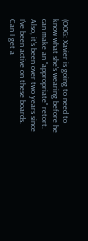(OOG: Xavier is going to need to know what she's wearing before he can make an "appropriate" retort. Also, it's been over two years since I've been active on these boards. Can I get a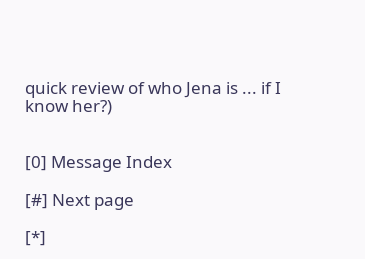quick review of who Jena is ... if I know her?)


[0] Message Index

[#] Next page

[*]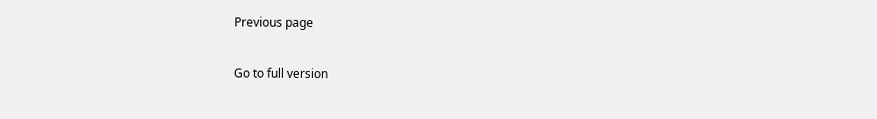Previous page

Go to full version